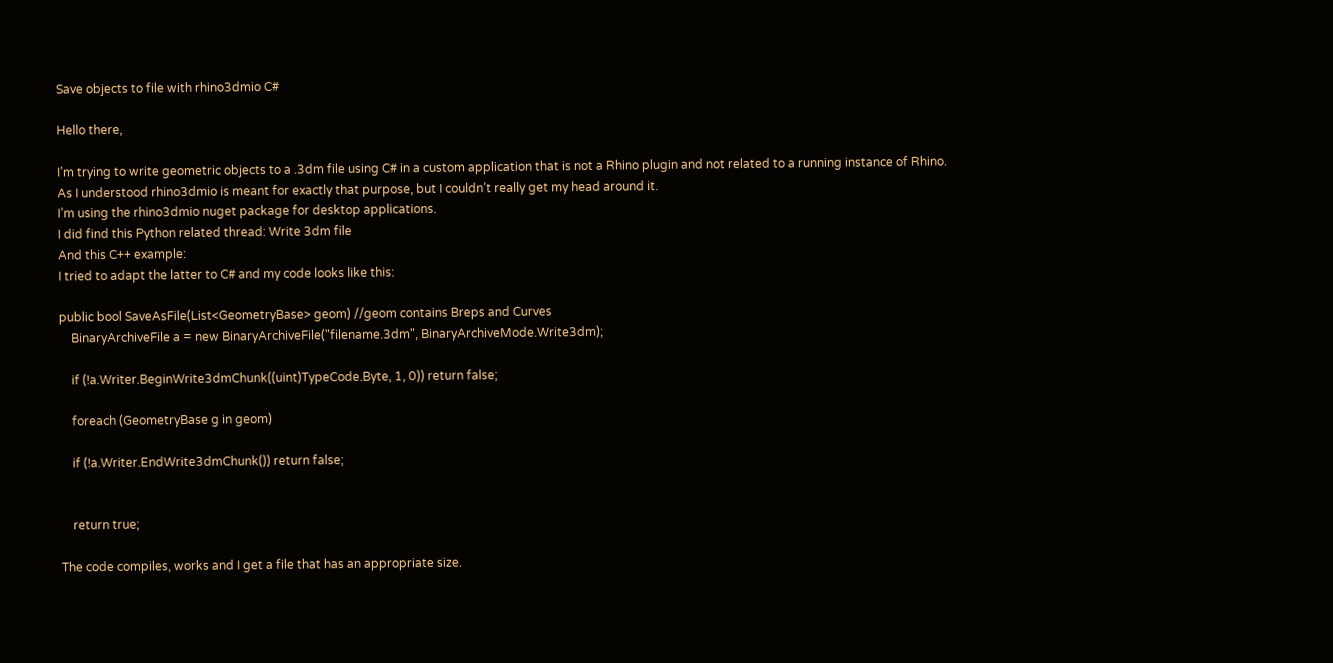Save objects to file with rhino3dmio C#

Hello there,

I’m trying to write geometric objects to a .3dm file using C# in a custom application that is not a Rhino plugin and not related to a running instance of Rhino.
As I understood rhino3dmio is meant for exactly that purpose, but I couldn’t really get my head around it.
I’m using the rhino3dmio nuget package for desktop applications.
I did find this Python related thread: Write 3dm file
And this C++ example:
I tried to adapt the latter to C# and my code looks like this:

public bool SaveAsFile(List<GeometryBase> geom) //geom contains Breps and Curves
    BinaryArchiveFile a = new BinaryArchiveFile("filename.3dm", BinaryArchiveMode.Write3dm);

    if (!a.Writer.BeginWrite3dmChunk((uint)TypeCode.Byte, 1, 0)) return false;

    foreach (GeometryBase g in geom)

    if (!a.Writer.EndWrite3dmChunk()) return false;


    return true;

The code compiles, works and I get a file that has an appropriate size.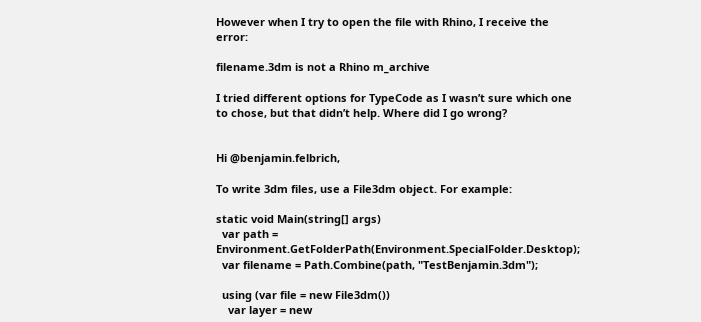However when I try to open the file with Rhino, I receive the error:

filename.3dm is not a Rhino m_archive

I tried different options for TypeCode as I wasn’t sure which one to chose, but that didn’t help. Where did I go wrong?


Hi @benjamin.felbrich,

To write 3dm files, use a File3dm object. For example:

static void Main(string[] args)
  var path = Environment.GetFolderPath(Environment.SpecialFolder.Desktop);
  var filename = Path.Combine(path, "TestBenjamin.3dm");

  using (var file = new File3dm())
    var layer = new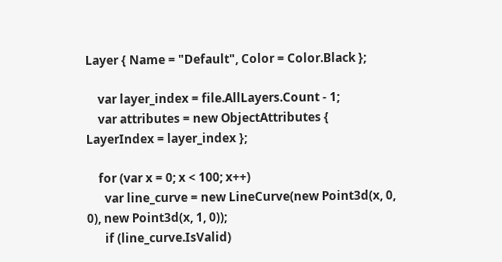Layer { Name = "Default", Color = Color.Black };

    var layer_index = file.AllLayers.Count - 1;
    var attributes = new ObjectAttributes { LayerIndex = layer_index };

    for (var x = 0; x < 100; x++)
      var line_curve = new LineCurve(new Point3d(x, 0, 0), new Point3d(x, 1, 0));
      if (line_curve.IsValid)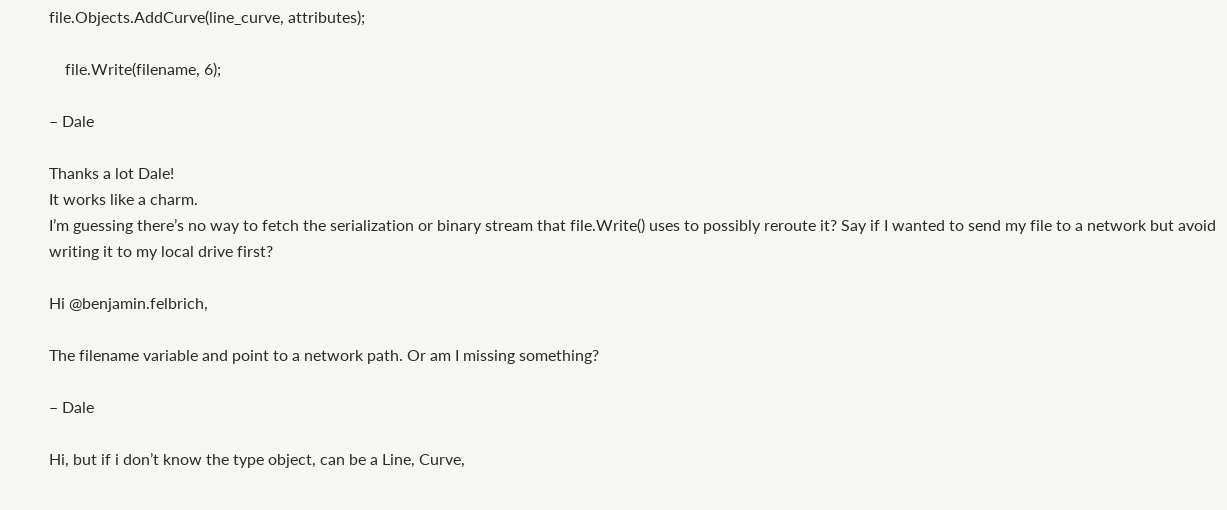file.Objects.AddCurve(line_curve, attributes);

    file.Write(filename, 6);

– Dale

Thanks a lot Dale!
It works like a charm.
I’m guessing there’s no way to fetch the serialization or binary stream that file.Write() uses to possibly reroute it? Say if I wanted to send my file to a network but avoid writing it to my local drive first?

Hi @benjamin.felbrich,

The filename variable and point to a network path. Or am I missing something?

– Dale

Hi, but if i don’t know the type object, can be a Line, Curve,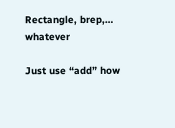Rectangle, brep,… whatever

Just use “add” how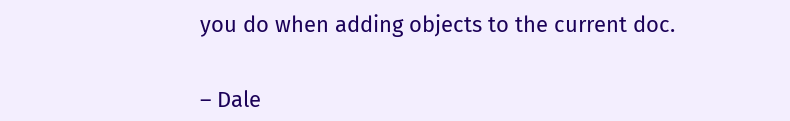you do when adding objects to the current doc.


– Dale